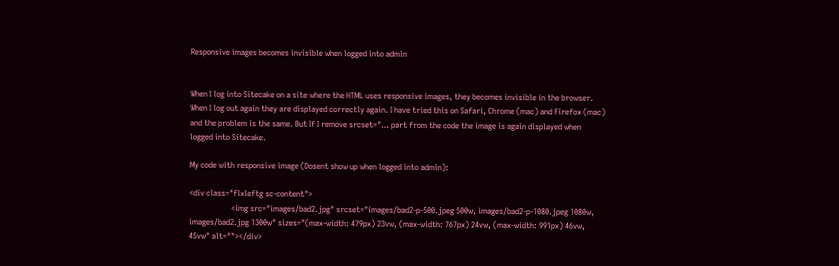Responsive images becomes invisible when logged into admin


When I log into Sitecake on a site where the HTML uses responsive images, they becomes invisible in the browser. When I log out again they are displayed correctly again. I have tried this on Safari, Chrome (mac) and Firefox (mac) and the problem is the same. But If I remove srcset="… part from the code the image is again displayed when logged into Sitecake.

My code with responsive image (Dosent show up when logged into admin):

<div class="flxleftg sc-content">
                     <img src="images/bad2.jpg" srcset="images/bad2-p-500.jpeg 500w, images/bad2-p-1080.jpeg 1080w, images/bad2.jpg 1300w" sizes="(max-width: 479px) 23vw, (max-width: 767px) 24vw, (max-width: 991px) 46vw, 45vw" alt=""></div>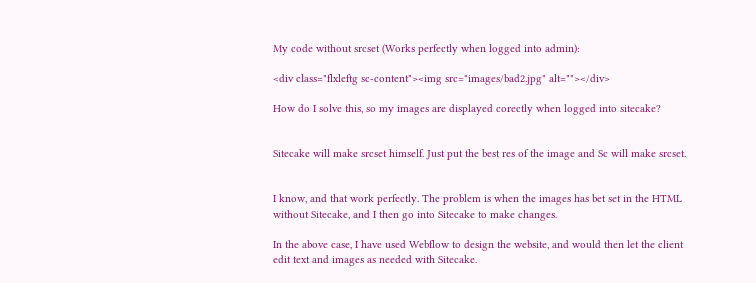My code without srcset (Works perfectly when logged into admin):

<div class="flxleftg sc-content"><img src="images/bad2.jpg" alt=""></div>

How do I solve this, so my images are displayed corectly when logged into sitecake?


Sitecake will make srcset himself. Just put the best res of the image and Sc will make srcset.


I know, and that work perfectly. The problem is when the images has bet set in the HTML without Sitecake, and I then go into Sitecake to make changes.

In the above case, I have used Webflow to design the website, and would then let the client edit text and images as needed with Sitecake.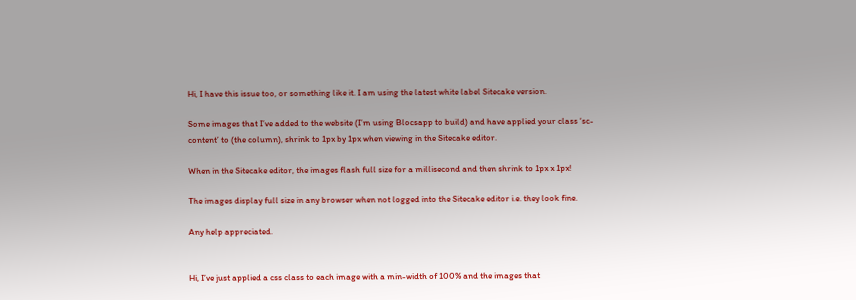Hi, I have this issue too, or something like it. I am using the latest white label Sitecake version.

Some images that I’ve added to the website (I’m using Blocsapp to build) and have applied your class ‘sc-content’ to (the column), shrink to 1px by 1px when viewing in the Sitecake editor.

When in the Sitecake editor, the images flash full size for a millisecond and then shrink to 1px x 1px!

The images display full size in any browser when not logged into the Sitecake editor i.e. they look fine.

Any help appreciated.


Hi, I’ve just applied a css class to each image with a min-width of 100% and the images that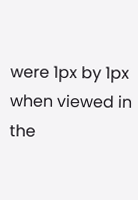were 1px by 1px when viewed in the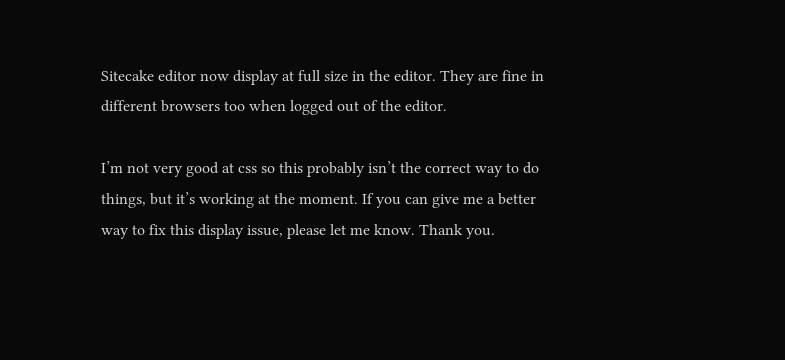Sitecake editor now display at full size in the editor. They are fine in different browsers too when logged out of the editor.

I’m not very good at css so this probably isn’t the correct way to do things, but it’s working at the moment. If you can give me a better way to fix this display issue, please let me know. Thank you.